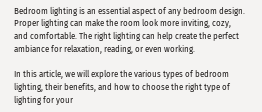Bedroom lighting is an essential aspect of any bedroom design. Proper lighting can make the room look more inviting, cozy, and comfortable. The right lighting can help create the perfect ambiance for relaxation, reading, or even working.

In this article, we will explore the various types of bedroom lighting, their benefits, and how to choose the right type of lighting for your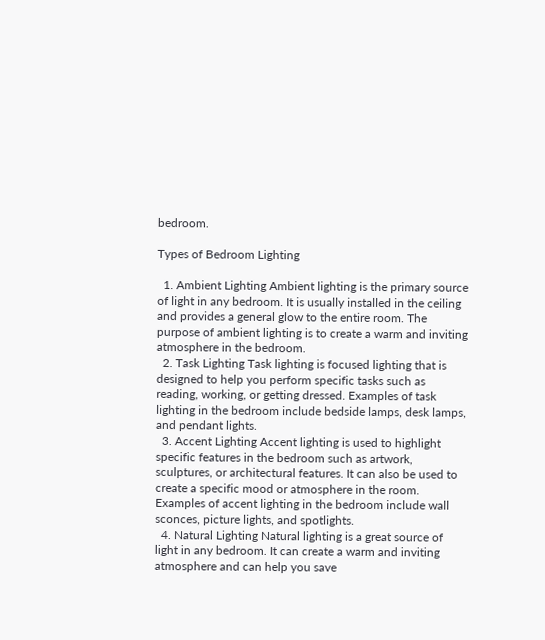bedroom.

Types of Bedroom Lighting

  1. Ambient Lighting Ambient lighting is the primary source of light in any bedroom. It is usually installed in the ceiling and provides a general glow to the entire room. The purpose of ambient lighting is to create a warm and inviting atmosphere in the bedroom.
  2. Task Lighting Task lighting is focused lighting that is designed to help you perform specific tasks such as reading, working, or getting dressed. Examples of task lighting in the bedroom include bedside lamps, desk lamps, and pendant lights.
  3. Accent Lighting Accent lighting is used to highlight specific features in the bedroom such as artwork, sculptures, or architectural features. It can also be used to create a specific mood or atmosphere in the room. Examples of accent lighting in the bedroom include wall sconces, picture lights, and spotlights.
  4. Natural Lighting Natural lighting is a great source of light in any bedroom. It can create a warm and inviting atmosphere and can help you save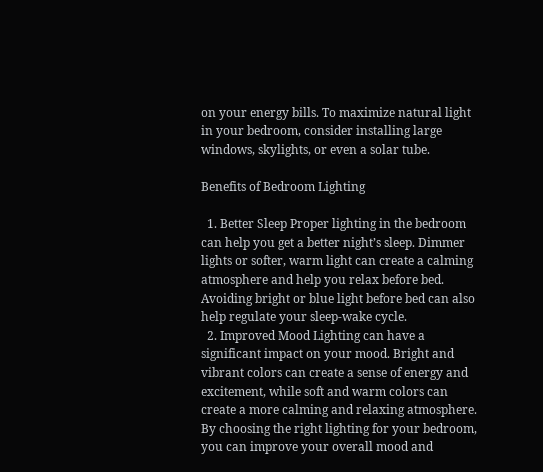on your energy bills. To maximize natural light in your bedroom, consider installing large windows, skylights, or even a solar tube.

Benefits of Bedroom Lighting

  1. Better Sleep Proper lighting in the bedroom can help you get a better night’s sleep. Dimmer lights or softer, warm light can create a calming atmosphere and help you relax before bed. Avoiding bright or blue light before bed can also help regulate your sleep-wake cycle.
  2. Improved Mood Lighting can have a significant impact on your mood. Bright and vibrant colors can create a sense of energy and excitement, while soft and warm colors can create a more calming and relaxing atmosphere. By choosing the right lighting for your bedroom, you can improve your overall mood and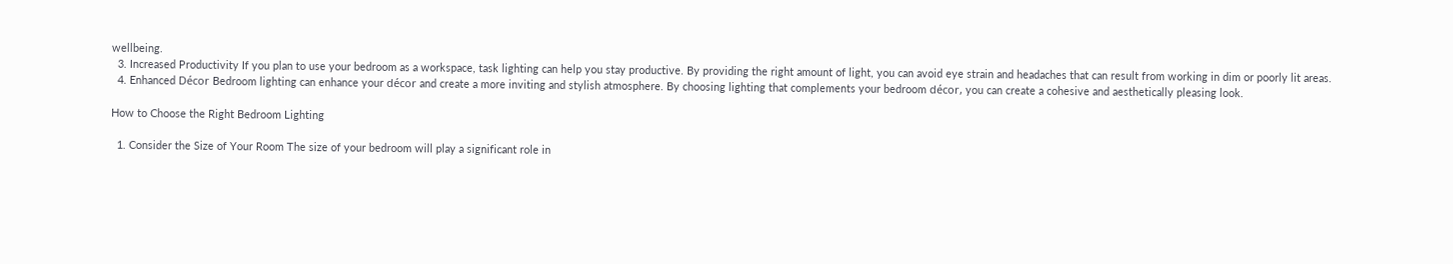wellbeing.
  3. Increased Productivity If you plan to use your bedroom as a workspace, task lighting can help you stay productive. By providing the right amount of light, you can avoid eye strain and headaches that can result from working in dim or poorly lit areas.
  4. Enhanced Décor Bedroom lighting can enhance your décor and create a more inviting and stylish atmosphere. By choosing lighting that complements your bedroom décor, you can create a cohesive and aesthetically pleasing look.

How to Choose the Right Bedroom Lighting

  1. Consider the Size of Your Room The size of your bedroom will play a significant role in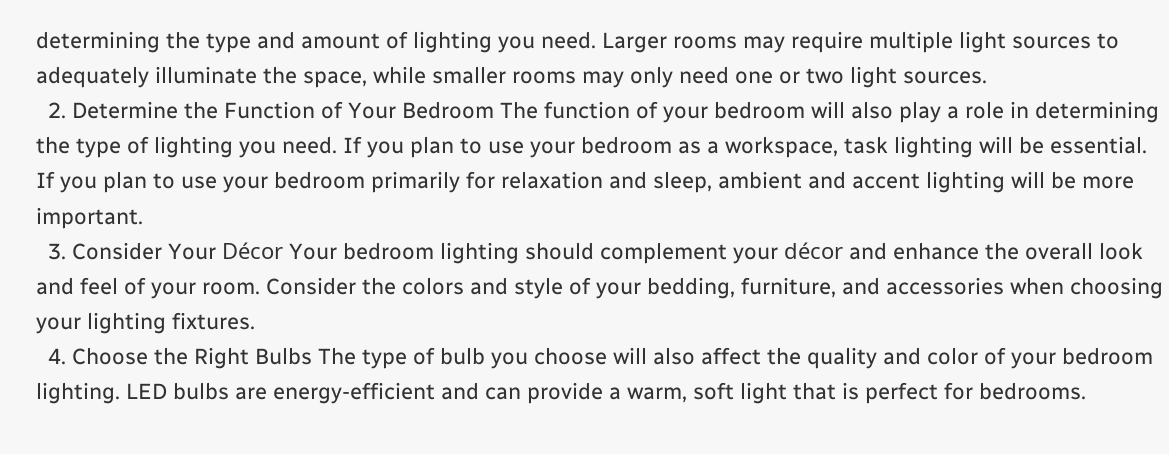determining the type and amount of lighting you need. Larger rooms may require multiple light sources to adequately illuminate the space, while smaller rooms may only need one or two light sources.
  2. Determine the Function of Your Bedroom The function of your bedroom will also play a role in determining the type of lighting you need. If you plan to use your bedroom as a workspace, task lighting will be essential. If you plan to use your bedroom primarily for relaxation and sleep, ambient and accent lighting will be more important.
  3. Consider Your Décor Your bedroom lighting should complement your décor and enhance the overall look and feel of your room. Consider the colors and style of your bedding, furniture, and accessories when choosing your lighting fixtures.
  4. Choose the Right Bulbs The type of bulb you choose will also affect the quality and color of your bedroom lighting. LED bulbs are energy-efficient and can provide a warm, soft light that is perfect for bedrooms.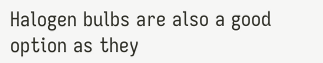Halogen bulbs are also a good option as they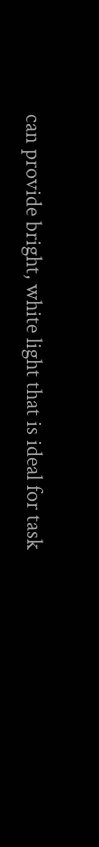can provide bright, white light that is ideal for task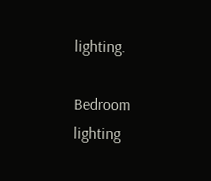lighting.

Bedroom lighting